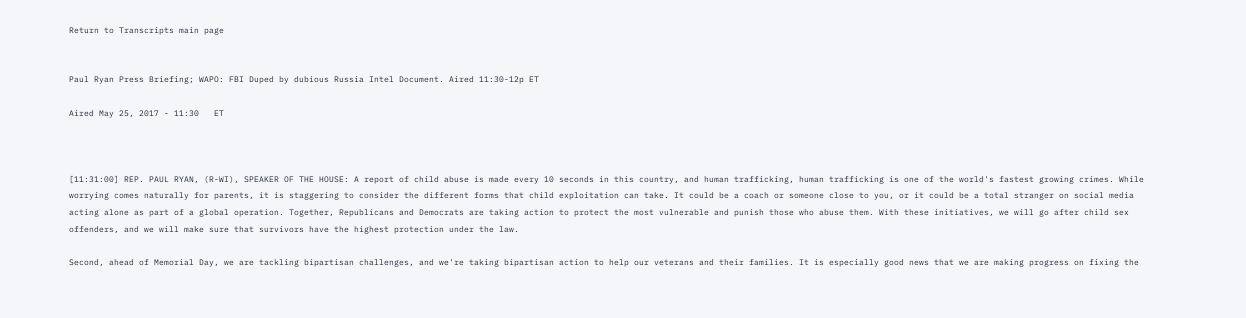Return to Transcripts main page


Paul Ryan Press Briefing; WAPO: FBI Duped by dubious Russia Intel Document. Aired 11:30-12p ET

Aired May 25, 2017 - 11:30   ET



[11:31:00] REP. PAUL RYAN, (R-WI), SPEAKER OF THE HOUSE: A report of child abuse is made every 10 seconds in this country, and human trafficking, human trafficking is one of the world's fastest growing crimes. While worrying comes naturally for parents, it is staggering to consider the different forms that child exploitation can take. It could be a coach or someone close to you, or it could be a total stranger on social media acting alone as part of a global operation. Together, Republicans and Democrats are taking action to protect the most vulnerable and punish those who abuse them. With these initiatives, we will go after child sex offenders, and we will make sure that survivors have the highest protection under the law.

Second, ahead of Memorial Day, we are tackling bipartisan challenges, and we're taking bipartisan action to help our veterans and their families. It is especially good news that we are making progress on fixing the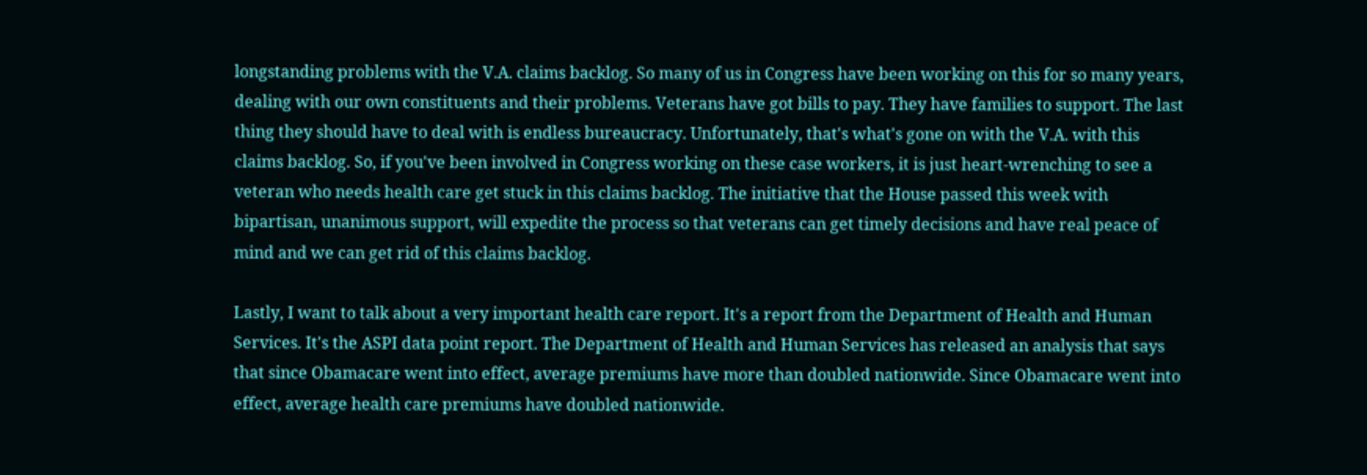longstanding problems with the V.A. claims backlog. So many of us in Congress have been working on this for so many years, dealing with our own constituents and their problems. Veterans have got bills to pay. They have families to support. The last thing they should have to deal with is endless bureaucracy. Unfortunately, that's what's gone on with the V.A. with this claims backlog. So, if you've been involved in Congress working on these case workers, it is just heart-wrenching to see a veteran who needs health care get stuck in this claims backlog. The initiative that the House passed this week with bipartisan, unanimous support, will expedite the process so that veterans can get timely decisions and have real peace of mind and we can get rid of this claims backlog.

Lastly, I want to talk about a very important health care report. It's a report from the Department of Health and Human Services. It's the ASPI data point report. The Department of Health and Human Services has released an analysis that says that since Obamacare went into effect, average premiums have more than doubled nationwide. Since Obamacare went into effect, average health care premiums have doubled nationwide.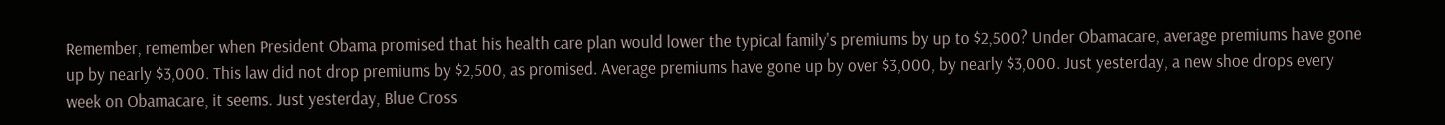Remember, remember when President Obama promised that his health care plan would lower the typical family's premiums by up to $2,500? Under Obamacare, average premiums have gone up by nearly $3,000. This law did not drop premiums by $2,500, as promised. Average premiums have gone up by over $3,000, by nearly $3,000. Just yesterday, a new shoe drops every week on Obamacare, it seems. Just yesterday, Blue Cross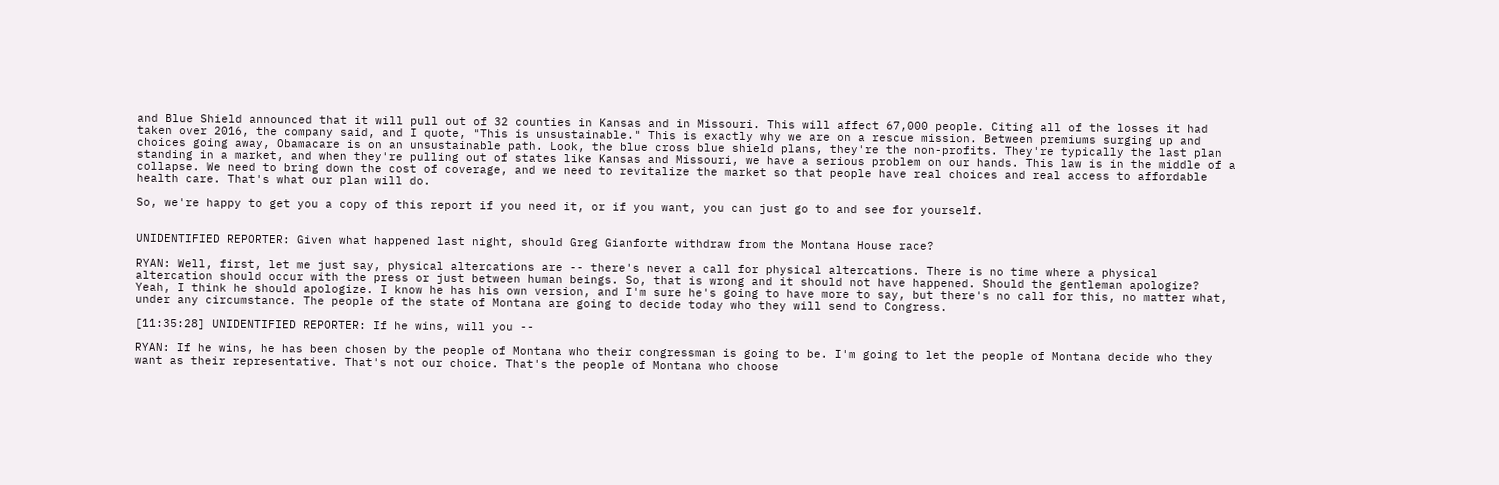and Blue Shield announced that it will pull out of 32 counties in Kansas and in Missouri. This will affect 67,000 people. Citing all of the losses it had taken over 2016, the company said, and I quote, "This is unsustainable." This is exactly why we are on a rescue mission. Between premiums surging up and choices going away, Obamacare is on an unsustainable path. Look, the blue cross blue shield plans, they're the non-profits. They're typically the last plan standing in a market, and when they're pulling out of states like Kansas and Missouri, we have a serious problem on our hands. This law is in the middle of a collapse. We need to bring down the cost of coverage, and we need to revitalize the market so that people have real choices and real access to affordable health care. That's what our plan will do.

So, we're happy to get you a copy of this report if you need it, or if you want, you can just go to and see for yourself.


UNIDENTIFIED REPORTER: Given what happened last night, should Greg Gianforte withdraw from the Montana House race?

RYAN: Well, first, let me just say, physical altercations are -- there's never a call for physical altercations. There is no time where a physical altercation should occur with the press or just between human beings. So, that is wrong and it should not have happened. Should the gentleman apologize? Yeah, I think he should apologize. I know he has his own version, and I'm sure he's going to have more to say, but there's no call for this, no matter what, under any circumstance. The people of the state of Montana are going to decide today who they will send to Congress.

[11:35:28] UNIDENTIFIED REPORTER: If he wins, will you --

RYAN: If he wins, he has been chosen by the people of Montana who their congressman is going to be. I'm going to let the people of Montana decide who they want as their representative. That's not our choice. That's the people of Montana who choose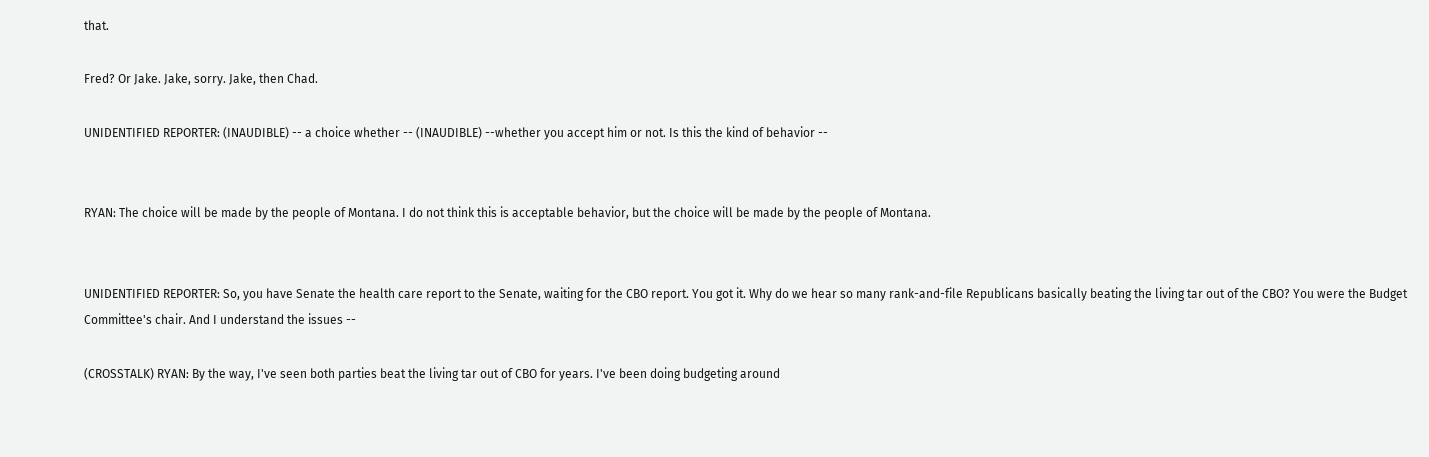that.

Fred? Or Jake. Jake, sorry. Jake, then Chad.

UNIDENTIFIED REPORTER: (INAUDIBLE) -- a choice whether -- (INAUDIBLE) --whether you accept him or not. Is this the kind of behavior --


RYAN: The choice will be made by the people of Montana. I do not think this is acceptable behavior, but the choice will be made by the people of Montana.


UNIDENTIFIED REPORTER: So, you have Senate the health care report to the Senate, waiting for the CBO report. You got it. Why do we hear so many rank-and-file Republicans basically beating the living tar out of the CBO? You were the Budget Committee's chair. And I understand the issues --

(CROSSTALK) RYAN: By the way, I've seen both parties beat the living tar out of CBO for years. I've been doing budgeting around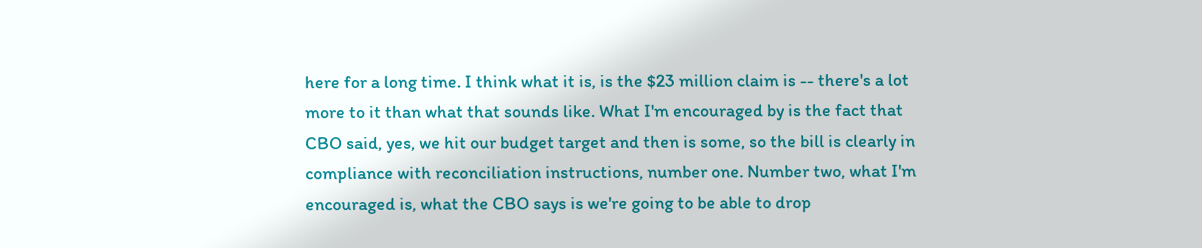here for a long time. I think what it is, is the $23 million claim is -- there's a lot more to it than what that sounds like. What I'm encouraged by is the fact that CBO said, yes, we hit our budget target and then is some, so the bill is clearly in compliance with reconciliation instructions, number one. Number two, what I'm encouraged is, what the CBO says is we're going to be able to drop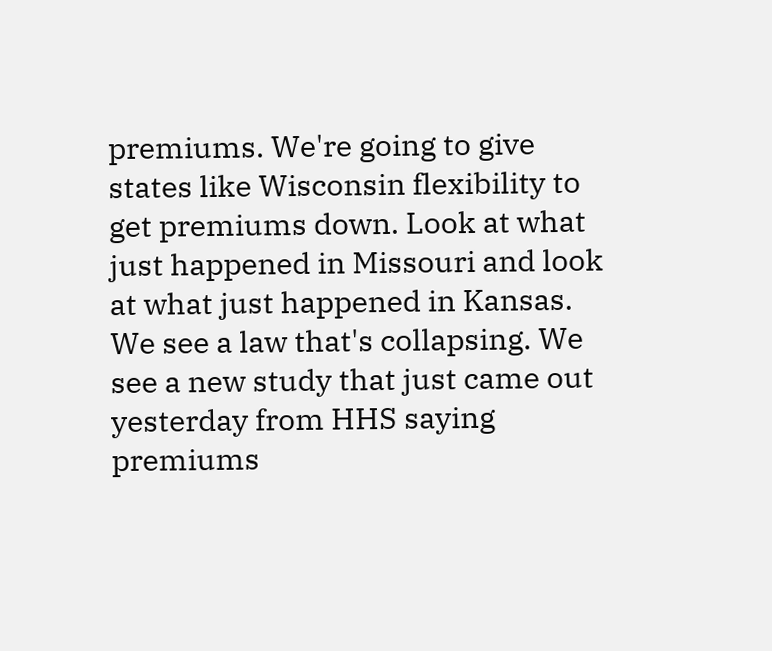premiums. We're going to give states like Wisconsin flexibility to get premiums down. Look at what just happened in Missouri and look at what just happened in Kansas. We see a law that's collapsing. We see a new study that just came out yesterday from HHS saying premiums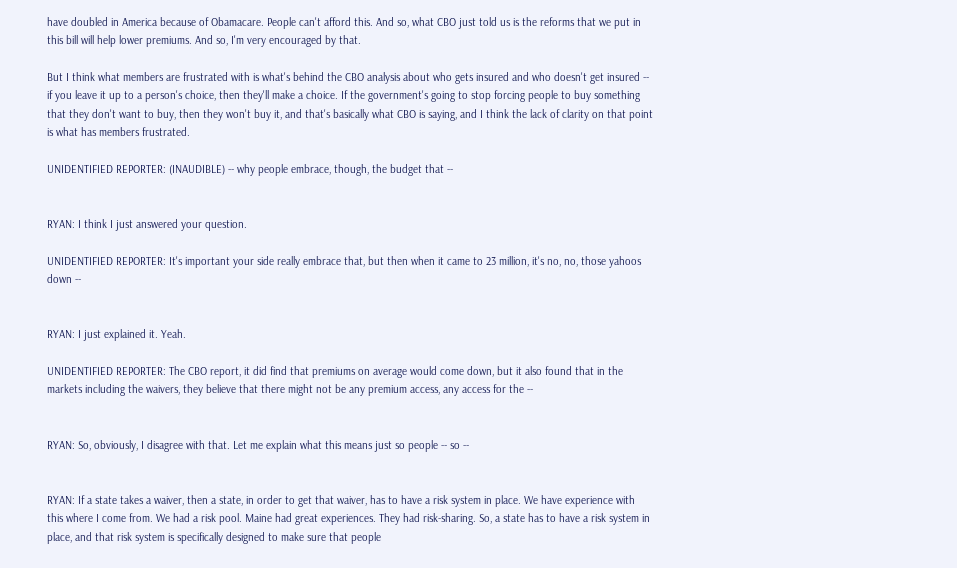have doubled in America because of Obamacare. People can't afford this. And so, what CBO just told us is the reforms that we put in this bill will help lower premiums. And so, I'm very encouraged by that.

But I think what members are frustrated with is what's behind the CBO analysis about who gets insured and who doesn't get insured -- if you leave it up to a person's choice, then they'll make a choice. If the government's going to stop forcing people to buy something that they don't want to buy, then they won't buy it, and that's basically what CBO is saying, and I think the lack of clarity on that point is what has members frustrated.

UNIDENTIFIED REPORTER: (INAUDIBLE) -- why people embrace, though, the budget that --


RYAN: I think I just answered your question.

UNIDENTIFIED REPORTER: It's important your side really embrace that, but then when it came to 23 million, it's no, no, those yahoos down --


RYAN: I just explained it. Yeah.

UNIDENTIFIED REPORTER: The CBO report, it did find that premiums on average would come down, but it also found that in the markets including the waivers, they believe that there might not be any premium access, any access for the --


RYAN: So, obviously, I disagree with that. Let me explain what this means just so people -- so --


RYAN: If a state takes a waiver, then a state, in order to get that waiver, has to have a risk system in place. We have experience with this where I come from. We had a risk pool. Maine had great experiences. They had risk-sharing. So, a state has to have a risk system in place, and that risk system is specifically designed to make sure that people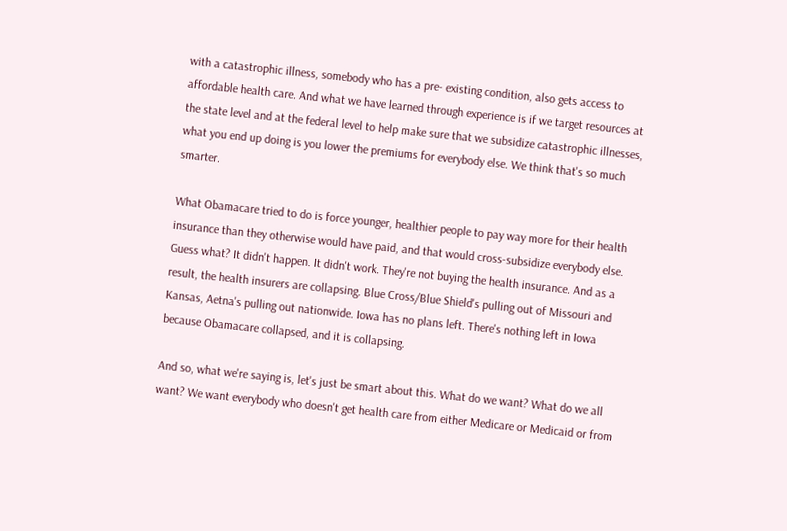with a catastrophic illness, somebody who has a pre- existing condition, also gets access to affordable health care. And what we have learned through experience is if we target resources at the state level and at the federal level to help make sure that we subsidize catastrophic illnesses, what you end up doing is you lower the premiums for everybody else. We think that's so much smarter.

What Obamacare tried to do is force younger, healthier people to pay way more for their health insurance than they otherwise would have paid, and that would cross-subsidize everybody else. Guess what? It didn't happen. It didn't work. They're not buying the health insurance. And as a result, the health insurers are collapsing. Blue Cross/Blue Shield's pulling out of Missouri and Kansas, Aetna's pulling out nationwide. Iowa has no plans left. There's nothing left in Iowa because Obamacare collapsed, and it is collapsing.

And so, what we're saying is, let's just be smart about this. What do we want? What do we all want? We want everybody who doesn't get health care from either Medicare or Medicaid or from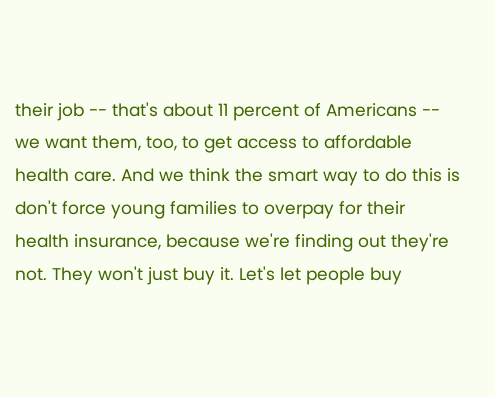their job -- that's about 11 percent of Americans -- we want them, too, to get access to affordable health care. And we think the smart way to do this is don't force young families to overpay for their health insurance, because we're finding out they're not. They won't just buy it. Let's let people buy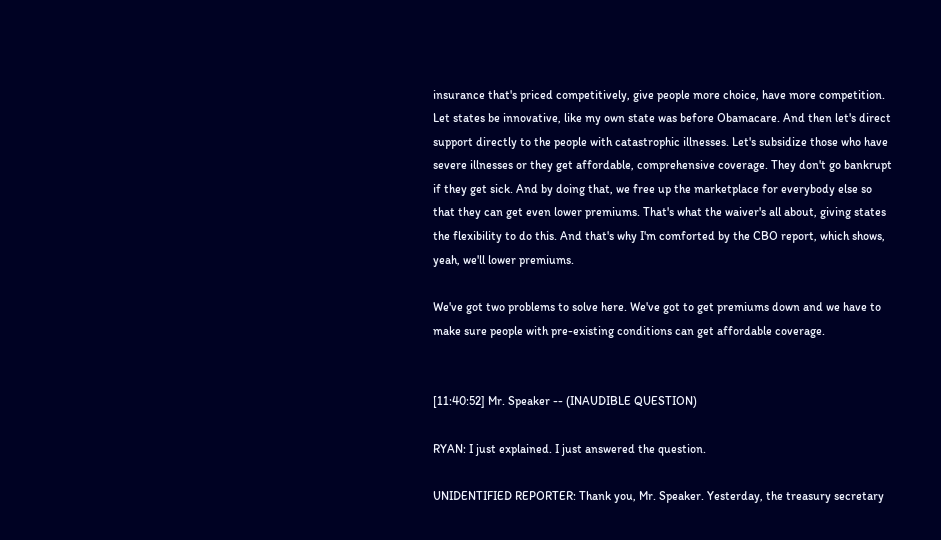insurance that's priced competitively, give people more choice, have more competition. Let states be innovative, like my own state was before Obamacare. And then let's direct support directly to the people with catastrophic illnesses. Let's subsidize those who have severe illnesses or they get affordable, comprehensive coverage. They don't go bankrupt if they get sick. And by doing that, we free up the marketplace for everybody else so that they can get even lower premiums. That's what the waiver's all about, giving states the flexibility to do this. And that's why I'm comforted by the CBO report, which shows, yeah, we'll lower premiums.

We've got two problems to solve here. We've got to get premiums down and we have to make sure people with pre-existing conditions can get affordable coverage.


[11:40:52] Mr. Speaker -- (INAUDIBLE QUESTION)

RYAN: I just explained. I just answered the question.

UNIDENTIFIED REPORTER: Thank you, Mr. Speaker. Yesterday, the treasury secretary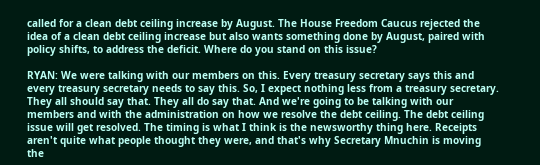called for a clean debt ceiling increase by August. The House Freedom Caucus rejected the idea of a clean debt ceiling increase but also wants something done by August, paired with policy shifts, to address the deficit. Where do you stand on this issue?

RYAN: We were talking with our members on this. Every treasury secretary says this and every treasury secretary needs to say this. So, I expect nothing less from a treasury secretary. They all should say that. They all do say that. And we're going to be talking with our members and with the administration on how we resolve the debt ceiling. The debt ceiling issue will get resolved. The timing is what I think is the newsworthy thing here. Receipts aren't quite what people thought they were, and that's why Secretary Mnuchin is moving the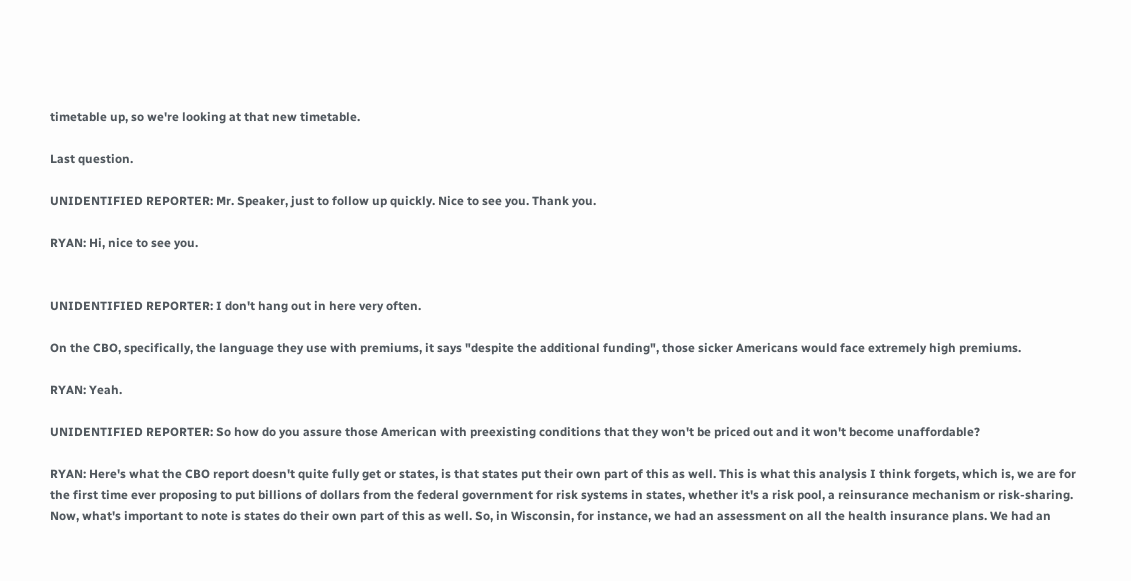timetable up, so we're looking at that new timetable.

Last question.

UNIDENTIFIED REPORTER: Mr. Speaker, just to follow up quickly. Nice to see you. Thank you.

RYAN: Hi, nice to see you.


UNIDENTIFIED REPORTER: I don't hang out in here very often.

On the CBO, specifically, the language they use with premiums, it says "despite the additional funding", those sicker Americans would face extremely high premiums.

RYAN: Yeah.

UNIDENTIFIED REPORTER: So how do you assure those American with preexisting conditions that they won't be priced out and it won't become unaffordable?

RYAN: Here's what the CBO report doesn't quite fully get or states, is that states put their own part of this as well. This is what this analysis I think forgets, which is, we are for the first time ever proposing to put billions of dollars from the federal government for risk systems in states, whether it's a risk pool, a reinsurance mechanism or risk-sharing. Now, what's important to note is states do their own part of this as well. So, in Wisconsin, for instance, we had an assessment on all the health insurance plans. We had an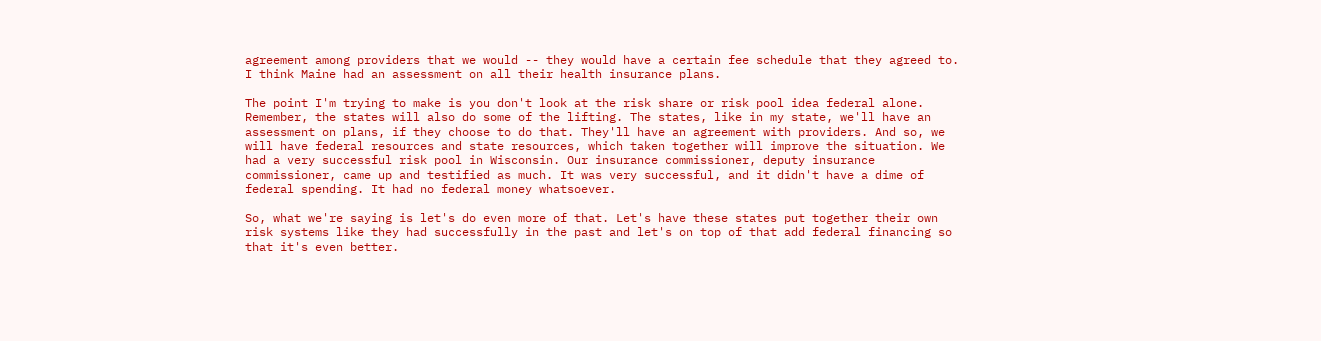agreement among providers that we would -- they would have a certain fee schedule that they agreed to. I think Maine had an assessment on all their health insurance plans.

The point I'm trying to make is you don't look at the risk share or risk pool idea federal alone. Remember, the states will also do some of the lifting. The states, like in my state, we'll have an assessment on plans, if they choose to do that. They'll have an agreement with providers. And so, we will have federal resources and state resources, which taken together will improve the situation. We had a very successful risk pool in Wisconsin. Our insurance commissioner, deputy insurance commissioner, came up and testified as much. It was very successful, and it didn't have a dime of federal spending. It had no federal money whatsoever.

So, what we're saying is let's do even more of that. Let's have these states put together their own risk systems like they had successfully in the past and let's on top of that add federal financing so that it's even better.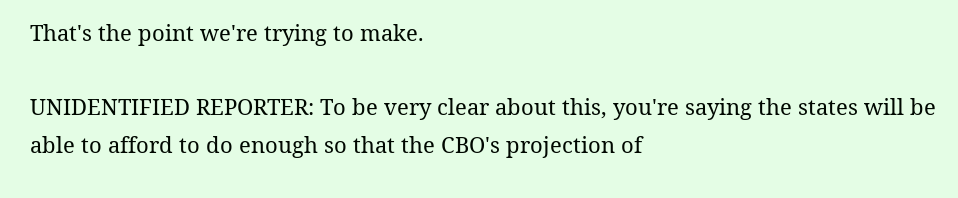That's the point we're trying to make.

UNIDENTIFIED REPORTER: To be very clear about this, you're saying the states will be able to afford to do enough so that the CBO's projection of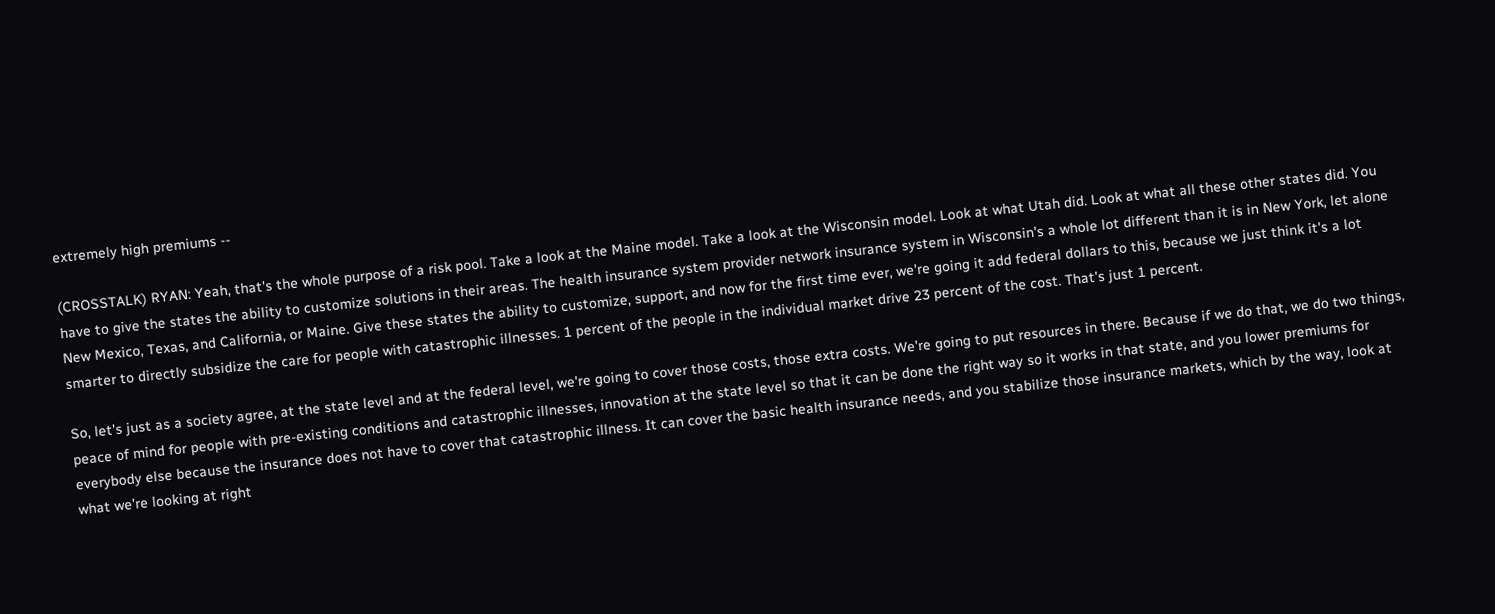extremely high premiums --

(CROSSTALK) RYAN: Yeah, that's the whole purpose of a risk pool. Take a look at the Maine model. Take a look at the Wisconsin model. Look at what Utah did. Look at what all these other states did. You have to give the states the ability to customize solutions in their areas. The health insurance system provider network insurance system in Wisconsin's a whole lot different than it is in New York, let alone New Mexico, Texas, and California, or Maine. Give these states the ability to customize, support, and now for the first time ever, we're going it add federal dollars to this, because we just think it's a lot smarter to directly subsidize the care for people with catastrophic illnesses. 1 percent of the people in the individual market drive 23 percent of the cost. That's just 1 percent.

So, let's just as a society agree, at the state level and at the federal level, we're going to cover those costs, those extra costs. We're going to put resources in there. Because if we do that, we do two things, peace of mind for people with pre-existing conditions and catastrophic illnesses, innovation at the state level so that it can be done the right way so it works in that state, and you lower premiums for everybody else because the insurance does not have to cover that catastrophic illness. It can cover the basic health insurance needs, and you stabilize those insurance markets, which by the way, look at what we're looking at right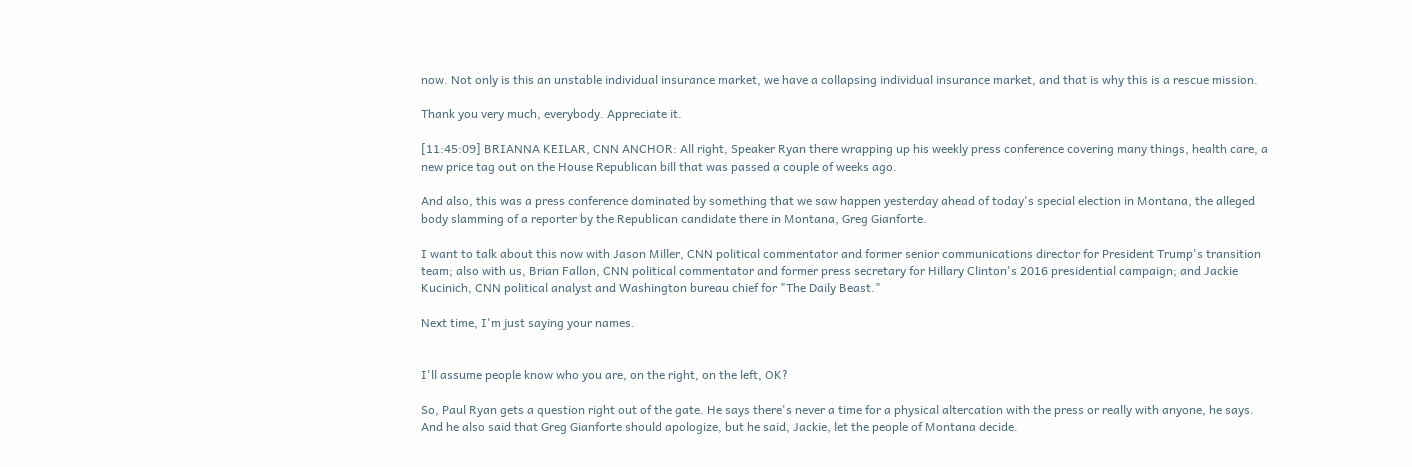now. Not only is this an unstable individual insurance market, we have a collapsing individual insurance market, and that is why this is a rescue mission.

Thank you very much, everybody. Appreciate it.

[11:45:09] BRIANNA KEILAR, CNN ANCHOR: All right, Speaker Ryan there wrapping up his weekly press conference covering many things, health care, a new price tag out on the House Republican bill that was passed a couple of weeks ago.

And also, this was a press conference dominated by something that we saw happen yesterday ahead of today's special election in Montana, the alleged body slamming of a reporter by the Republican candidate there in Montana, Greg Gianforte.

I want to talk about this now with Jason Miller, CNN political commentator and former senior communications director for President Trump's transition team; also with us, Brian Fallon, CNN political commentator and former press secretary for Hillary Clinton's 2016 presidential campaign; and Jackie Kucinich, CNN political analyst and Washington bureau chief for "The Daily Beast."

Next time, I'm just saying your names.


I'll assume people know who you are, on the right, on the left, OK?

So, Paul Ryan gets a question right out of the gate. He says there's never a time for a physical altercation with the press or really with anyone, he says. And he also said that Greg Gianforte should apologize, but he said, Jackie, let the people of Montana decide.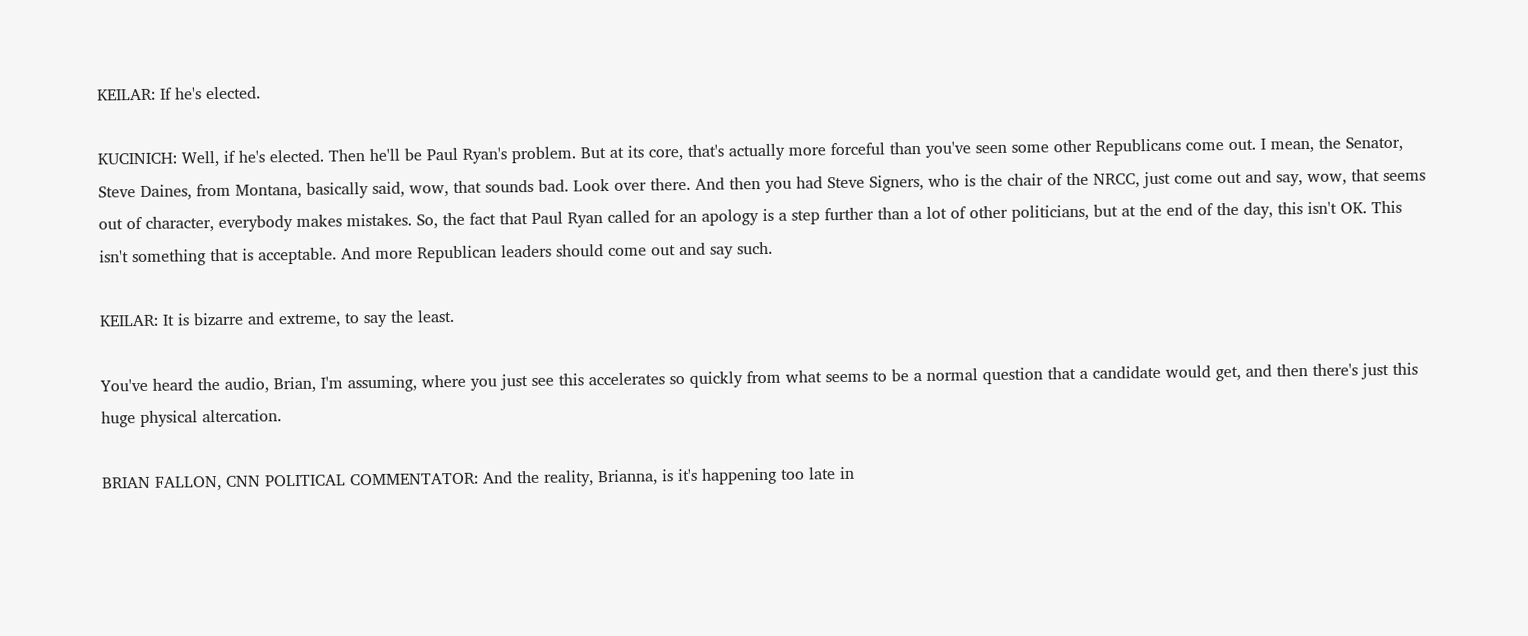KEILAR: If he's elected.

KUCINICH: Well, if he's elected. Then he'll be Paul Ryan's problem. But at its core, that's actually more forceful than you've seen some other Republicans come out. I mean, the Senator, Steve Daines, from Montana, basically said, wow, that sounds bad. Look over there. And then you had Steve Signers, who is the chair of the NRCC, just come out and say, wow, that seems out of character, everybody makes mistakes. So, the fact that Paul Ryan called for an apology is a step further than a lot of other politicians, but at the end of the day, this isn't OK. This isn't something that is acceptable. And more Republican leaders should come out and say such.

KEILAR: It is bizarre and extreme, to say the least.

You've heard the audio, Brian, I'm assuming, where you just see this accelerates so quickly from what seems to be a normal question that a candidate would get, and then there's just this huge physical altercation.

BRIAN FALLON, CNN POLITICAL COMMENTATOR: And the reality, Brianna, is it's happening too late in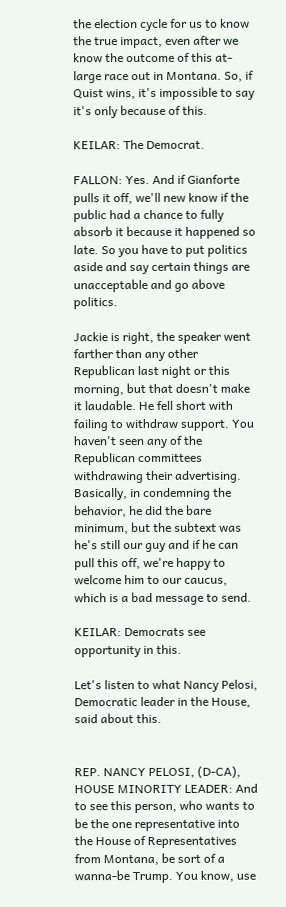the election cycle for us to know the true impact, even after we know the outcome of this at-large race out in Montana. So, if Quist wins, it's impossible to say it's only because of this.

KEILAR: The Democrat.

FALLON: Yes. And if Gianforte pulls it off, we'll new know if the public had a chance to fully absorb it because it happened so late. So you have to put politics aside and say certain things are unacceptable and go above politics.

Jackie is right, the speaker went farther than any other Republican last night or this morning, but that doesn't make it laudable. He fell short with failing to withdraw support. You haven't seen any of the Republican committees withdrawing their advertising. Basically, in condemning the behavior, he did the bare minimum, but the subtext was he's still our guy and if he can pull this off, we're happy to welcome him to our caucus, which is a bad message to send.

KEILAR: Democrats see opportunity in this.

Let's listen to what Nancy Pelosi, Democratic leader in the House, said about this.


REP. NANCY PELOSI, (D-CA), HOUSE MINORITY LEADER: And to see this person, who wants to be the one representative into the House of Representatives from Montana, be sort of a wanna-be Trump. You know, use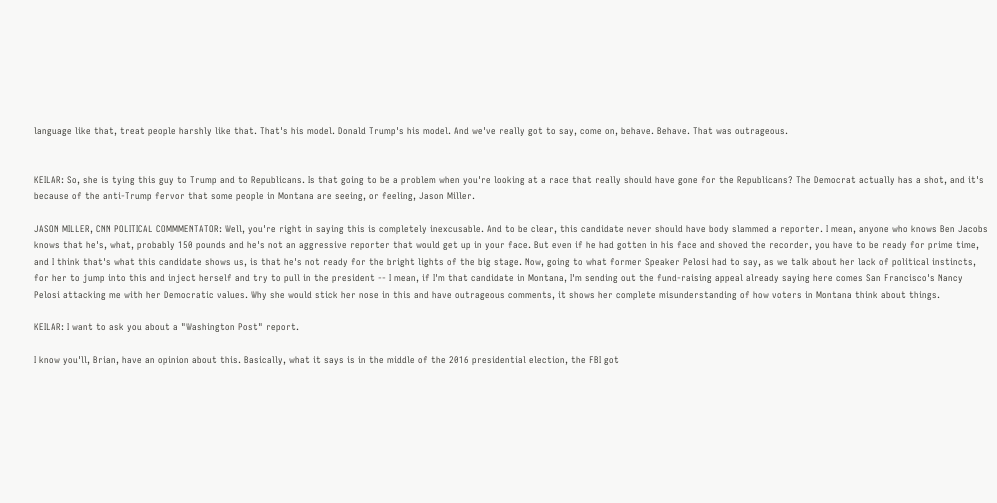language like that, treat people harshly like that. That's his model. Donald Trump's his model. And we've really got to say, come on, behave. Behave. That was outrageous.


KEILAR: So, she is tying this guy to Trump and to Republicans. Is that going to be a problem when you're looking at a race that really should have gone for the Republicans? The Democrat actually has a shot, and it's because of the anti-Trump fervor that some people in Montana are seeing, or feeling, Jason Miller.

JASON MILLER, CNN POLITICAL COMMMENTATOR: Well, you're right in saying this is completely inexcusable. And to be clear, this candidate never should have body slammed a reporter. I mean, anyone who knows Ben Jacobs knows that he's, what, probably 150 pounds and he's not an aggressive reporter that would get up in your face. But even if he had gotten in his face and shoved the recorder, you have to be ready for prime time, and I think that's what this candidate shows us, is that he's not ready for the bright lights of the big stage. Now, going to what former Speaker Pelosi had to say, as we talk about her lack of political instincts, for her to jump into this and inject herself and try to pull in the president -- I mean, if I'm that candidate in Montana, I'm sending out the fund-raising appeal already saying here comes San Francisco's Nancy Pelosi attacking me with her Democratic values. Why she would stick her nose in this and have outrageous comments, it shows her complete misunderstanding of how voters in Montana think about things.

KEILAR: I want to ask you about a "Washington Post" report.

I know you'll, Brian, have an opinion about this. Basically, what it says is in the middle of the 2016 presidential election, the FBI got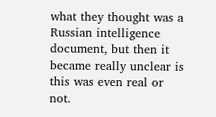what they thought was a Russian intelligence document, but then it became really unclear is this was even real or not.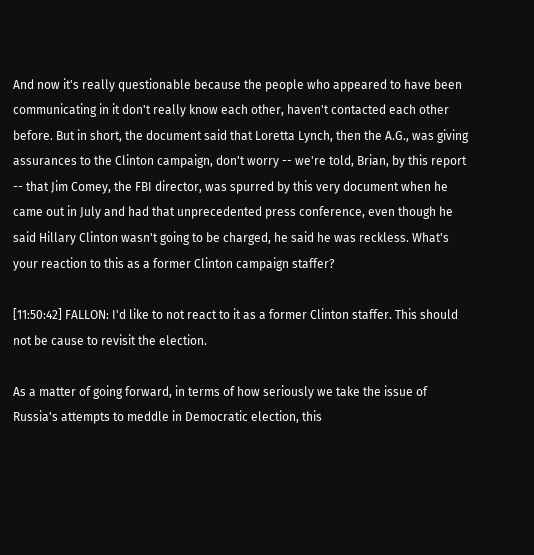And now it's really questionable because the people who appeared to have been communicating in it don't really know each other, haven't contacted each other before. But in short, the document said that Loretta Lynch, then the A.G., was giving assurances to the Clinton campaign, don't worry -- we're told, Brian, by this report -- that Jim Comey, the FBI director, was spurred by this very document when he came out in July and had that unprecedented press conference, even though he said Hillary Clinton wasn't going to be charged, he said he was reckless. What's your reaction to this as a former Clinton campaign staffer?

[11:50:42] FALLON: I'd like to not react to it as a former Clinton staffer. This should not be cause to revisit the election.

As a matter of going forward, in terms of how seriously we take the issue of Russia's attempts to meddle in Democratic election, this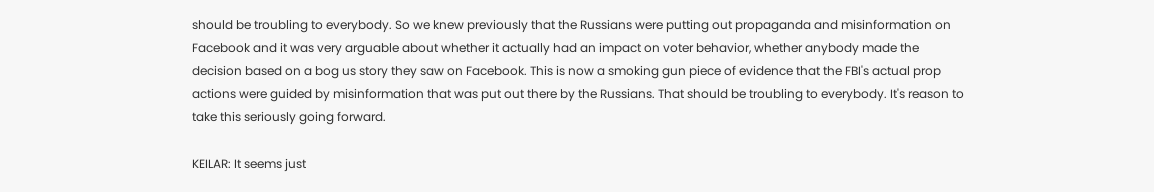should be troubling to everybody. So we knew previously that the Russians were putting out propaganda and misinformation on Facebook and it was very arguable about whether it actually had an impact on voter behavior, whether anybody made the decision based on a bog us story they saw on Facebook. This is now a smoking gun piece of evidence that the FBI's actual prop actions were guided by misinformation that was put out there by the Russians. That should be troubling to everybody. It's reason to take this seriously going forward.

KEILAR: It seems just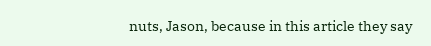nuts, Jason, because in this article they say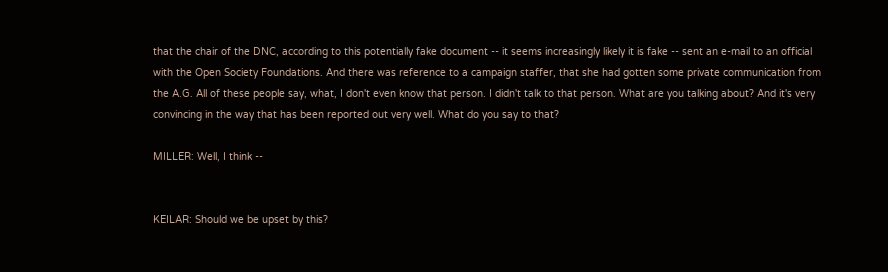that the chair of the DNC, according to this potentially fake document -- it seems increasingly likely it is fake -- sent an e-mail to an official with the Open Society Foundations. And there was reference to a campaign staffer, that she had gotten some private communication from the A.G. All of these people say, what, I don't even know that person. I didn't talk to that person. What are you talking about? And it's very convincing in the way that has been reported out very well. What do you say to that?

MILLER: Well, I think --


KEILAR: Should we be upset by this?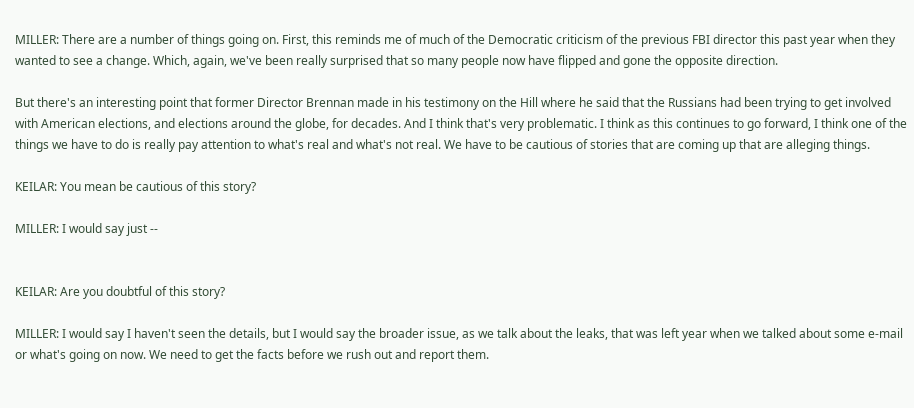MILLER: There are a number of things going on. First, this reminds me of much of the Democratic criticism of the previous FBI director this past year when they wanted to see a change. Which, again, we've been really surprised that so many people now have flipped and gone the opposite direction.

But there's an interesting point that former Director Brennan made in his testimony on the Hill where he said that the Russians had been trying to get involved with American elections, and elections around the globe, for decades. And I think that's very problematic. I think as this continues to go forward, I think one of the things we have to do is really pay attention to what's real and what's not real. We have to be cautious of stories that are coming up that are alleging things.

KEILAR: You mean be cautious of this story?

MILLER: I would say just --


KEILAR: Are you doubtful of this story?

MILLER: I would say I haven't seen the details, but I would say the broader issue, as we talk about the leaks, that was left year when we talked about some e-mail or what's going on now. We need to get the facts before we rush out and report them.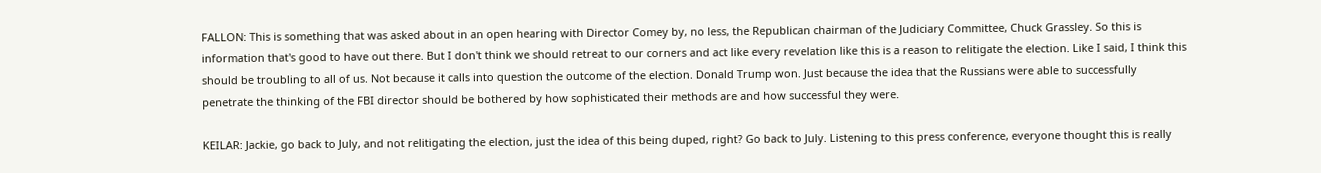FALLON: This is something that was asked about in an open hearing with Director Comey by, no less, the Republican chairman of the Judiciary Committee, Chuck Grassley. So this is information that's good to have out there. But I don't think we should retreat to our corners and act like every revelation like this is a reason to relitigate the election. Like I said, I think this should be troubling to all of us. Not because it calls into question the outcome of the election. Donald Trump won. Just because the idea that the Russians were able to successfully penetrate the thinking of the FBI director should be bothered by how sophisticated their methods are and how successful they were.

KEILAR: Jackie, go back to July, and not relitigating the election, just the idea of this being duped, right? Go back to July. Listening to this press conference, everyone thought this is really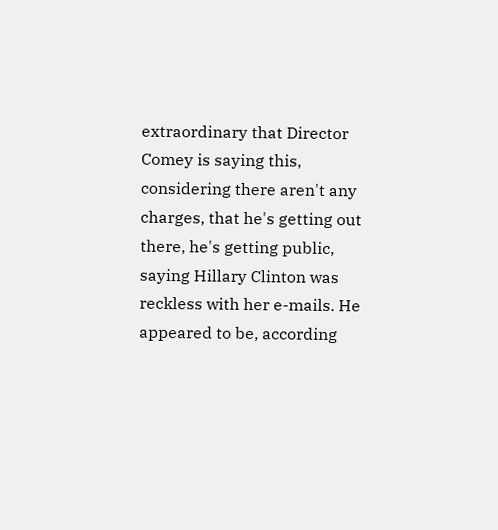extraordinary that Director Comey is saying this, considering there aren't any charges, that he's getting out there, he's getting public, saying Hillary Clinton was reckless with her e-mails. He appeared to be, according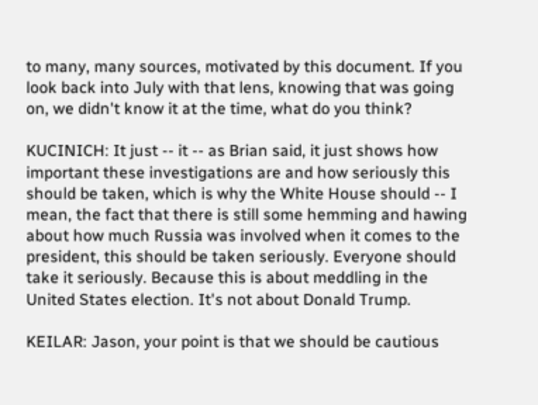to many, many sources, motivated by this document. If you look back into July with that lens, knowing that was going on, we didn't know it at the time, what do you think?

KUCINICH: It just -- it -- as Brian said, it just shows how important these investigations are and how seriously this should be taken, which is why the White House should -- I mean, the fact that there is still some hemming and hawing about how much Russia was involved when it comes to the president, this should be taken seriously. Everyone should take it seriously. Because this is about meddling in the United States election. It's not about Donald Trump.

KEILAR: Jason, your point is that we should be cautious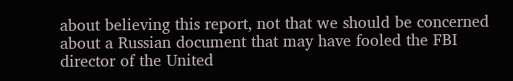about believing this report, not that we should be concerned about a Russian document that may have fooled the FBI director of the United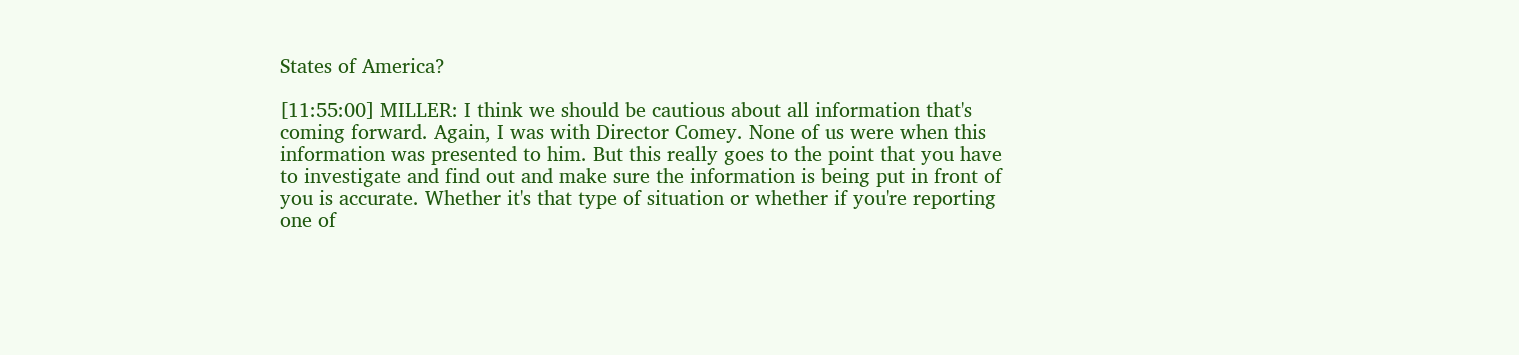States of America?

[11:55:00] MILLER: I think we should be cautious about all information that's coming forward. Again, I was with Director Comey. None of us were when this information was presented to him. But this really goes to the point that you have to investigate and find out and make sure the information is being put in front of you is accurate. Whether it's that type of situation or whether if you're reporting one of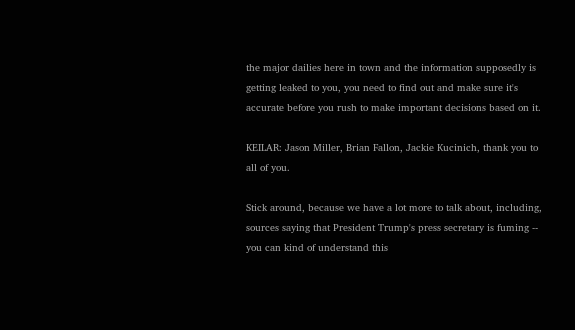the major dailies here in town and the information supposedly is getting leaked to you, you need to find out and make sure it's accurate before you rush to make important decisions based on it.

KEILAR: Jason Miller, Brian Fallon, Jackie Kucinich, thank you to all of you.

Stick around, because we have a lot more to talk about, including, sources saying that President Trump's press secretary is fuming -- you can kind of understand this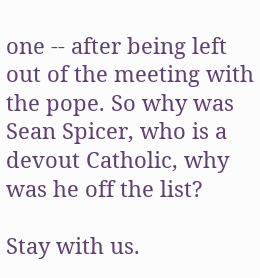one -- after being left out of the meeting with the pope. So why was Sean Spicer, who is a devout Catholic, why was he off the list?

Stay with us.